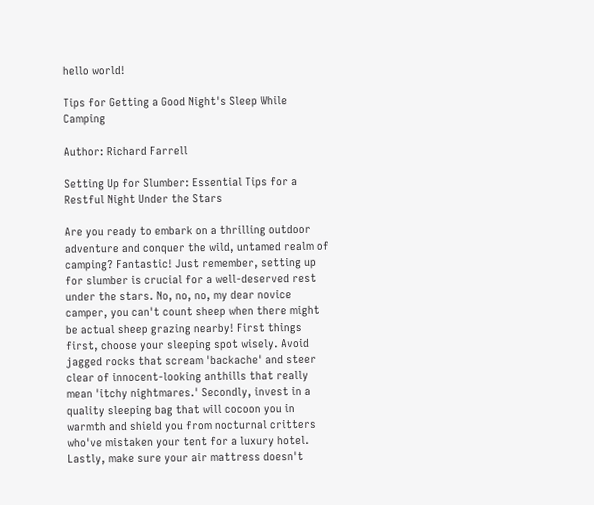hello world!

Tips for Getting a Good Night's Sleep While Camping

Author: Richard Farrell

Setting Up for Slumber: Essential Tips for a Restful Night Under the Stars

Are you ready to embark on a thrilling outdoor adventure and conquer the wild, untamed realm of camping? Fantastic! Just remember, setting up for slumber is crucial for a well-deserved rest under the stars. No, no, no, my dear novice camper, you can't count sheep when there might be actual sheep grazing nearby! First things first, choose your sleeping spot wisely. Avoid jagged rocks that scream 'backache' and steer clear of innocent-looking anthills that really mean 'itchy nightmares.' Secondly, invest in a quality sleeping bag that will cocoon you in warmth and shield you from nocturnal critters who've mistaken your tent for a luxury hotel. Lastly, make sure your air mattress doesn't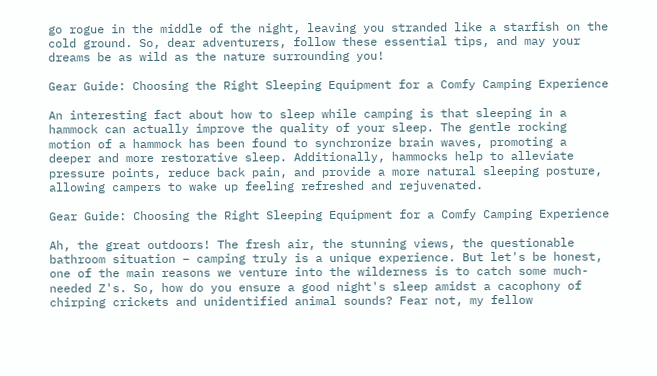go rogue in the middle of the night, leaving you stranded like a starfish on the cold ground. So, dear adventurers, follow these essential tips, and may your dreams be as wild as the nature surrounding you!

Gear Guide: Choosing the Right Sleeping Equipment for a Comfy Camping Experience

An interesting fact about how to sleep while camping is that sleeping in a hammock can actually improve the quality of your sleep. The gentle rocking motion of a hammock has been found to synchronize brain waves, promoting a deeper and more restorative sleep. Additionally, hammocks help to alleviate pressure points, reduce back pain, and provide a more natural sleeping posture, allowing campers to wake up feeling refreshed and rejuvenated.

Gear Guide: Choosing the Right Sleeping Equipment for a Comfy Camping Experience

Ah, the great outdoors! The fresh air, the stunning views, the questionable bathroom situation – camping truly is a unique experience. But let's be honest, one of the main reasons we venture into the wilderness is to catch some much-needed Z's. So, how do you ensure a good night's sleep amidst a cacophony of chirping crickets and unidentified animal sounds? Fear not, my fellow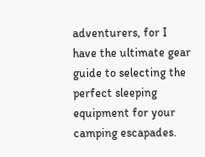adventurers, for I have the ultimate gear guide to selecting the perfect sleeping equipment for your camping escapades.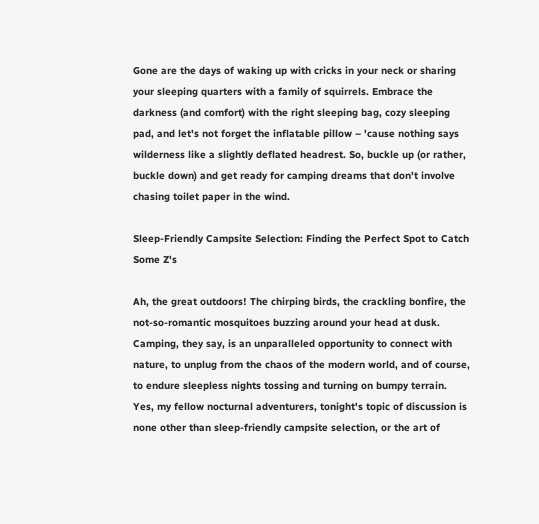Gone are the days of waking up with cricks in your neck or sharing your sleeping quarters with a family of squirrels. Embrace the darkness (and comfort) with the right sleeping bag, cozy sleeping pad, and let's not forget the inflatable pillow – 'cause nothing says wilderness like a slightly deflated headrest. So, buckle up (or rather, buckle down) and get ready for camping dreams that don't involve chasing toilet paper in the wind.

Sleep-Friendly Campsite Selection: Finding the Perfect Spot to Catch Some Z's

Ah, the great outdoors! The chirping birds, the crackling bonfire, the not-so-romantic mosquitoes buzzing around your head at dusk. Camping, they say, is an unparalleled opportunity to connect with nature, to unplug from the chaos of the modern world, and of course, to endure sleepless nights tossing and turning on bumpy terrain. Yes, my fellow nocturnal adventurers, tonight's topic of discussion is none other than sleep-friendly campsite selection, or the art of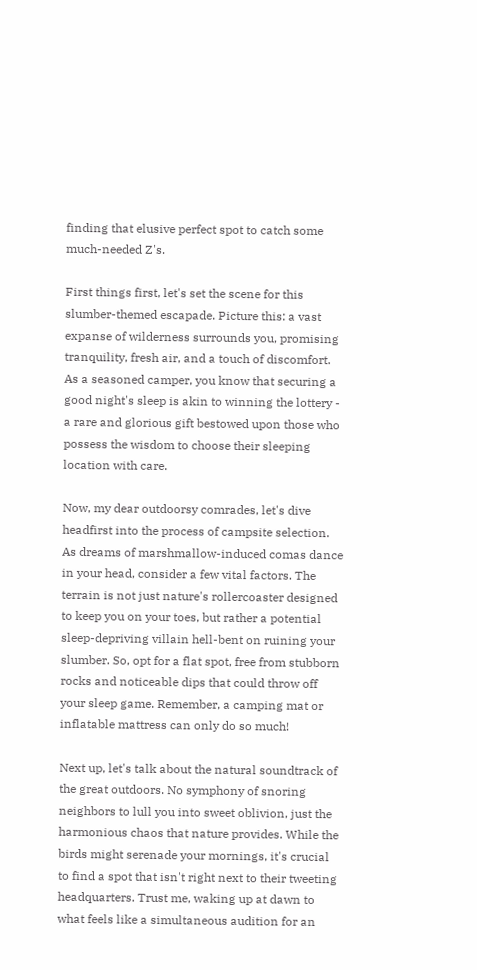finding that elusive perfect spot to catch some much-needed Z's.

First things first, let's set the scene for this slumber-themed escapade. Picture this: a vast expanse of wilderness surrounds you, promising tranquility, fresh air, and a touch of discomfort. As a seasoned camper, you know that securing a good night's sleep is akin to winning the lottery - a rare and glorious gift bestowed upon those who possess the wisdom to choose their sleeping location with care.

Now, my dear outdoorsy comrades, let's dive headfirst into the process of campsite selection. As dreams of marshmallow-induced comas dance in your head, consider a few vital factors. The terrain is not just nature's rollercoaster designed to keep you on your toes, but rather a potential sleep-depriving villain hell-bent on ruining your slumber. So, opt for a flat spot, free from stubborn rocks and noticeable dips that could throw off your sleep game. Remember, a camping mat or inflatable mattress can only do so much!

Next up, let's talk about the natural soundtrack of the great outdoors. No symphony of snoring neighbors to lull you into sweet oblivion, just the harmonious chaos that nature provides. While the birds might serenade your mornings, it's crucial to find a spot that isn't right next to their tweeting headquarters. Trust me, waking up at dawn to what feels like a simultaneous audition for an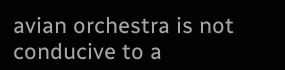avian orchestra is not conducive to a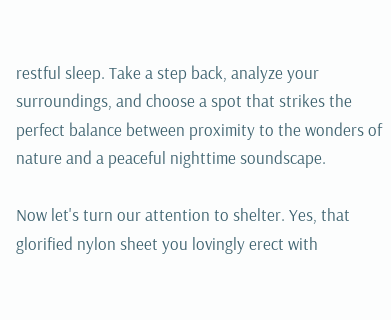restful sleep. Take a step back, analyze your surroundings, and choose a spot that strikes the perfect balance between proximity to the wonders of nature and a peaceful nighttime soundscape.

Now let's turn our attention to shelter. Yes, that glorified nylon sheet you lovingly erect with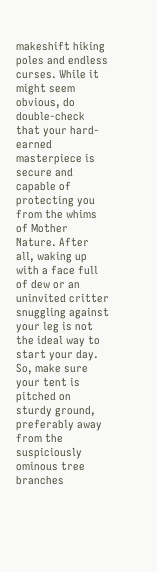makeshift hiking poles and endless curses. While it might seem obvious, do double-check that your hard-earned masterpiece is secure and capable of protecting you from the whims of Mother Nature. After all, waking up with a face full of dew or an uninvited critter snuggling against your leg is not the ideal way to start your day. So, make sure your tent is pitched on sturdy ground, preferably away from the suspiciously ominous tree branches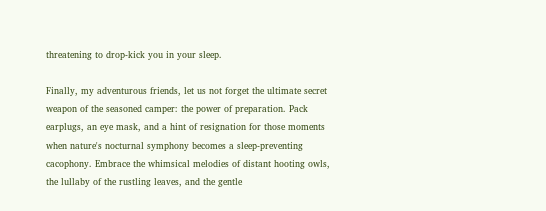threatening to drop-kick you in your sleep.

Finally, my adventurous friends, let us not forget the ultimate secret weapon of the seasoned camper: the power of preparation. Pack earplugs, an eye mask, and a hint of resignation for those moments when nature's nocturnal symphony becomes a sleep-preventing cacophony. Embrace the whimsical melodies of distant hooting owls, the lullaby of the rustling leaves, and the gentle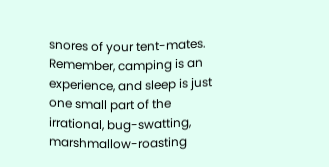snores of your tent-mates. Remember, camping is an experience, and sleep is just one small part of the irrational, bug-swatting, marshmallow-roasting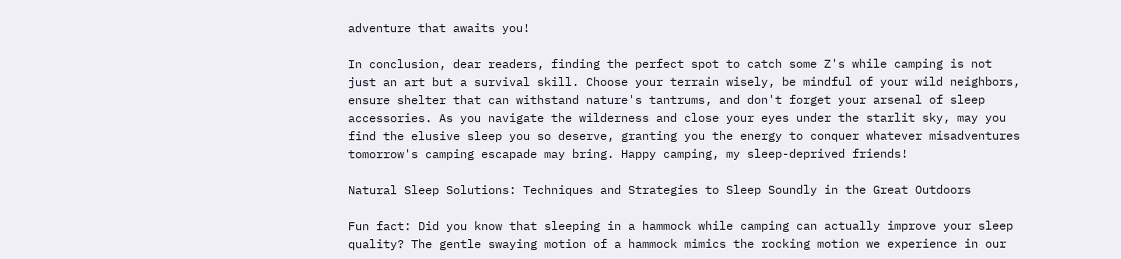adventure that awaits you!

In conclusion, dear readers, finding the perfect spot to catch some Z's while camping is not just an art but a survival skill. Choose your terrain wisely, be mindful of your wild neighbors, ensure shelter that can withstand nature's tantrums, and don't forget your arsenal of sleep accessories. As you navigate the wilderness and close your eyes under the starlit sky, may you find the elusive sleep you so deserve, granting you the energy to conquer whatever misadventures tomorrow's camping escapade may bring. Happy camping, my sleep-deprived friends!

Natural Sleep Solutions: Techniques and Strategies to Sleep Soundly in the Great Outdoors

Fun fact: Did you know that sleeping in a hammock while camping can actually improve your sleep quality? The gentle swaying motion of a hammock mimics the rocking motion we experience in our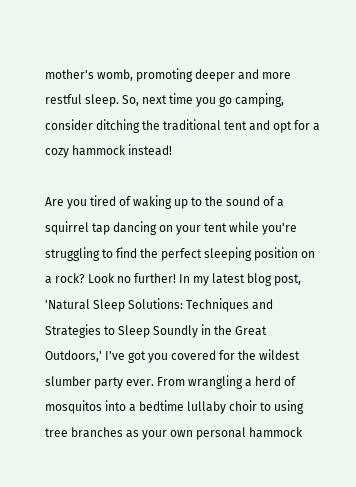mother's womb, promoting deeper and more restful sleep. So, next time you go camping, consider ditching the traditional tent and opt for a cozy hammock instead!

Are you tired of waking up to the sound of a squirrel tap dancing on your tent while you're struggling to find the perfect sleeping position on a rock? Look no further! In my latest blog post, 'Natural Sleep Solutions: Techniques and Strategies to Sleep Soundly in the Great Outdoors,' I've got you covered for the wildest slumber party ever. From wrangling a herd of mosquitos into a bedtime lullaby choir to using tree branches as your own personal hammock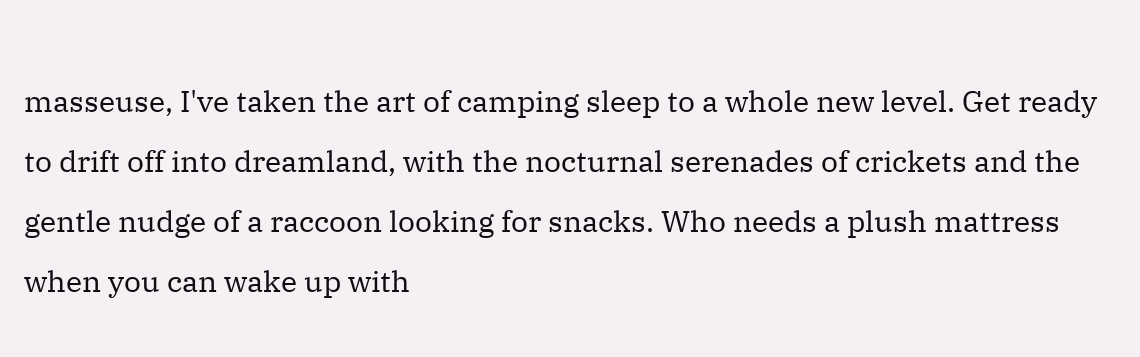masseuse, I've taken the art of camping sleep to a whole new level. Get ready to drift off into dreamland, with the nocturnal serenades of crickets and the gentle nudge of a raccoon looking for snacks. Who needs a plush mattress when you can wake up with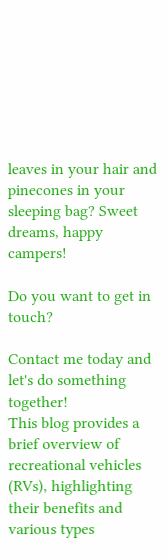leaves in your hair and pinecones in your sleeping bag? Sweet dreams, happy campers!

Do you want to get in touch?

Contact me today and let's do something together!
This blog provides a brief overview of recreational vehicles (RVs), highlighting their benefits and various types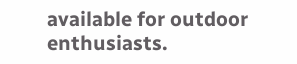available for outdoor enthusiasts.